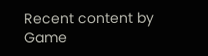Recent content by Game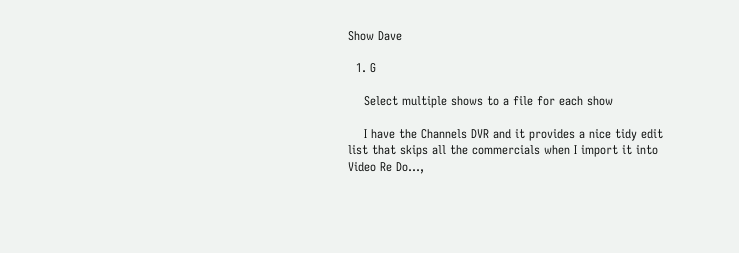Show Dave

  1. G

    Select multiple shows to a file for each show

    I have the Channels DVR and it provides a nice tidy edit list that skips all the commercials when I import it into Video Re Do…,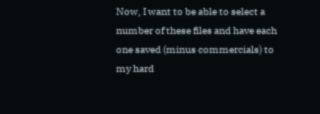Now, I want to be able to select a number of these files and have each one saved (minus commercials) to my hard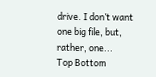drive. I don’t want one big file, but, rather, one...
Top Bottom